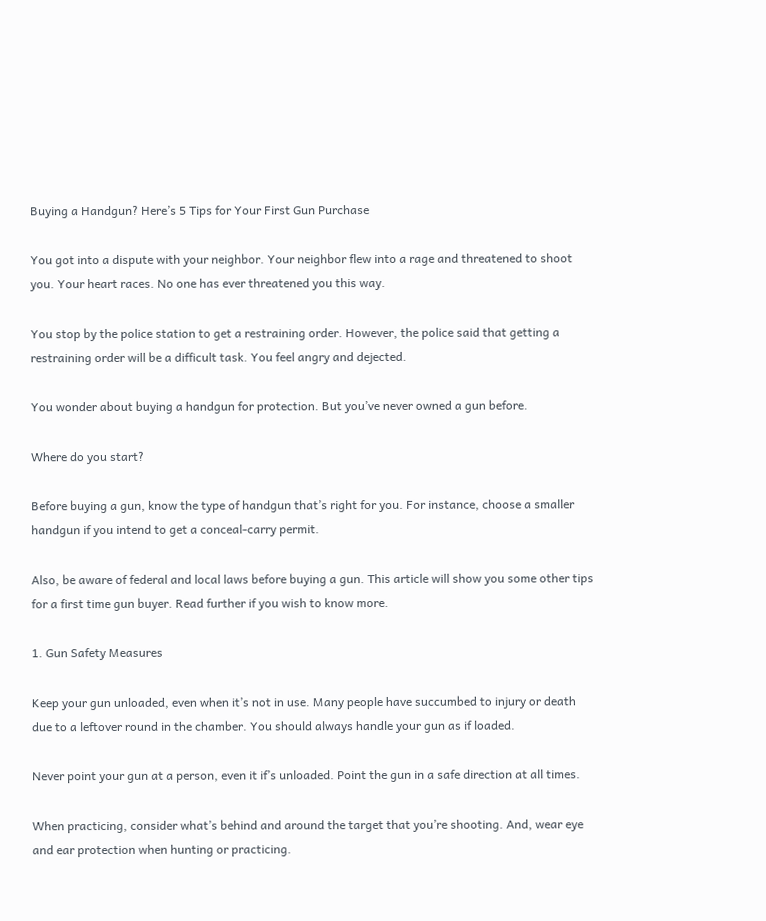Buying a Handgun? Here’s 5 Tips for Your First Gun Purchase

You got into a dispute with your neighbor. Your neighbor flew into a rage and threatened to shoot you. Your heart races. No one has ever threatened you this way.

You stop by the police station to get a restraining order. However, the police said that getting a restraining order will be a difficult task. You feel angry and dejected.

You wonder about buying a handgun for protection. But you’ve never owned a gun before.

Where do you start?

Before buying a gun, know the type of handgun that’s right for you. For instance, choose a smaller handgun if you intend to get a conceal-carry permit.

Also, be aware of federal and local laws before buying a gun. This article will show you some other tips for a first time gun buyer. Read further if you wish to know more.

1. Gun Safety Measures

Keep your gun unloaded, even when it’s not in use. Many people have succumbed to injury or death due to a leftover round in the chamber. You should always handle your gun as if loaded.

Never point your gun at a person, even it if’s unloaded. Point the gun in a safe direction at all times.

When practicing, consider what’s behind and around the target that you’re shooting. And, wear eye and ear protection when hunting or practicing.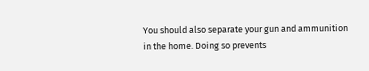You should also separate your gun and ammunition in the home. Doing so prevents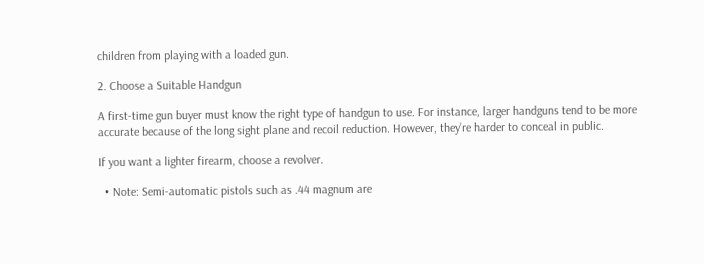children from playing with a loaded gun.

2. Choose a Suitable Handgun

A first-time gun buyer must know the right type of handgun to use. For instance, larger handguns tend to be more accurate because of the long sight plane and recoil reduction. However, they’re harder to conceal in public.

If you want a lighter firearm, choose a revolver.

  • Note: Semi-automatic pistols such as .44 magnum are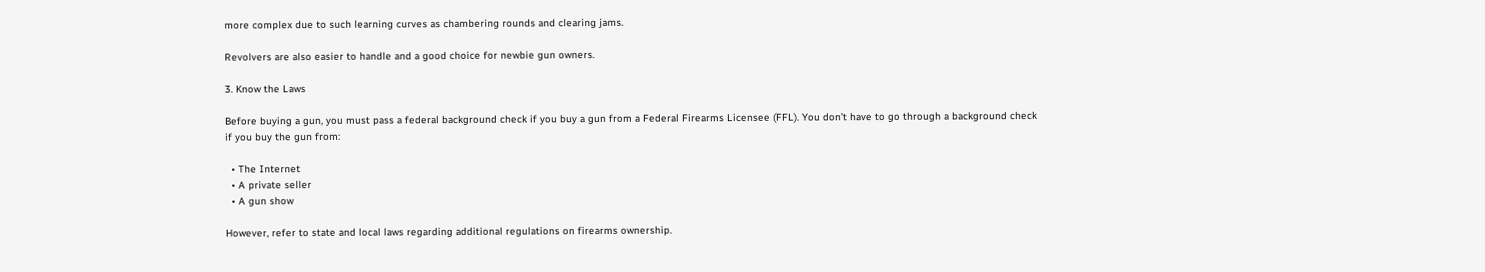more complex due to such learning curves as chambering rounds and clearing jams.

Revolvers are also easier to handle and a good choice for newbie gun owners.

3. Know the Laws

Before buying a gun, you must pass a federal background check if you buy a gun from a Federal Firearms Licensee (FFL). You don’t have to go through a background check if you buy the gun from:

  • The Internet
  • A private seller
  • A gun show

However, refer to state and local laws regarding additional regulations on firearms ownership.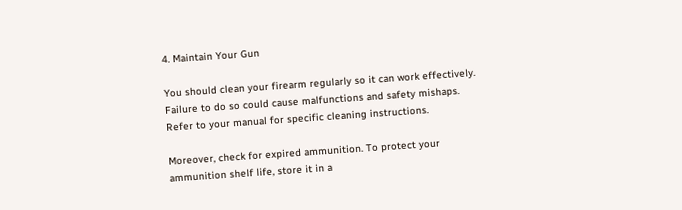4. Maintain Your Gun

You should clean your firearm regularly so it can work effectively. Failure to do so could cause malfunctions and safety mishaps. Refer to your manual for specific cleaning instructions.

Moreover, check for expired ammunition. To protect your ammunition shelf life, store it in a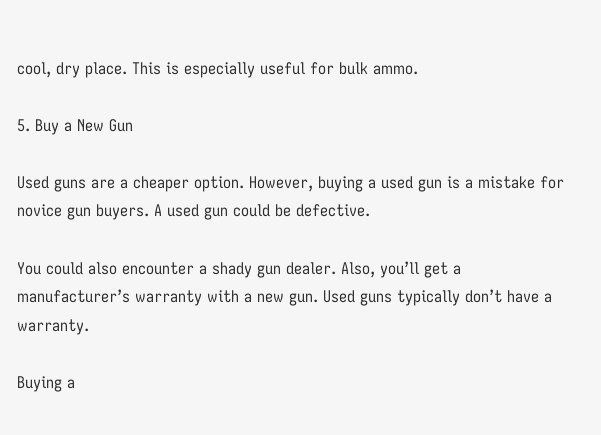cool, dry place. This is especially useful for bulk ammo.

5. Buy a New Gun

Used guns are a cheaper option. However, buying a used gun is a mistake for novice gun buyers. A used gun could be defective.

You could also encounter a shady gun dealer. Also, you’ll get a manufacturer’s warranty with a new gun. Used guns typically don’t have a warranty.

Buying a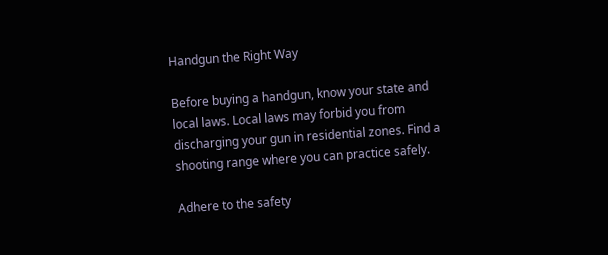Handgun the Right Way

Before buying a handgun, know your state and local laws. Local laws may forbid you from discharging your gun in residential zones. Find a shooting range where you can practice safely.

Adhere to the safety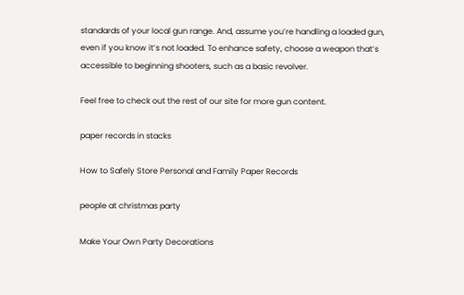standards of your local gun range. And, assume you’re handling a loaded gun, even if you know it’s not loaded. To enhance safety, choose a weapon that’s accessible to beginning shooters, such as a basic revolver.

Feel free to check out the rest of our site for more gun content.

paper records in stacks

How to Safely Store Personal and Family Paper Records

people at christmas party

Make Your Own Party Decorations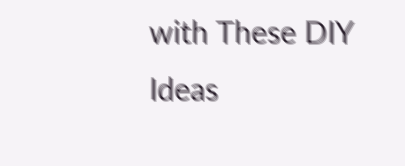with These DIY Ideas